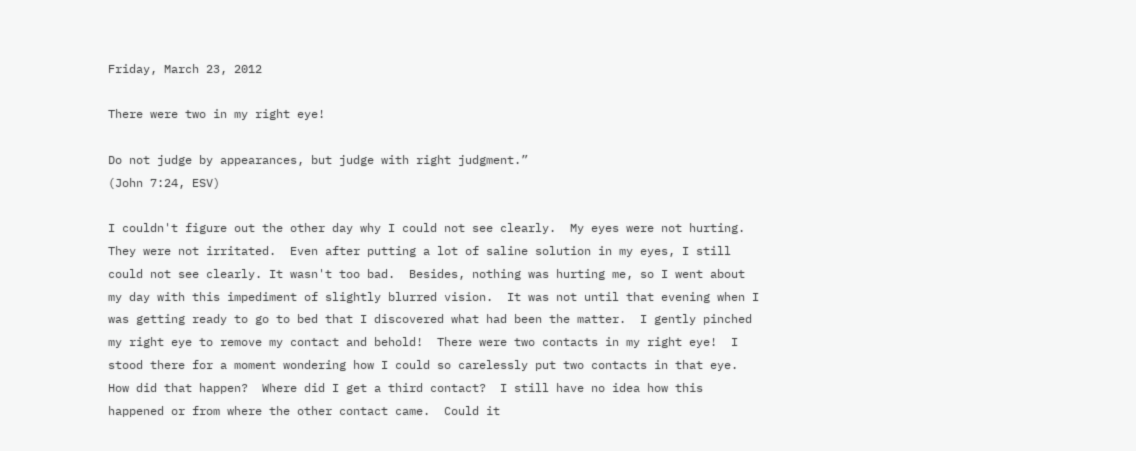Friday, March 23, 2012

There were two in my right eye!

Do not judge by appearances, but judge with right judgment.”
(John 7:24, ESV)

I couldn't figure out the other day why I could not see clearly.  My eyes were not hurting.  They were not irritated.  Even after putting a lot of saline solution in my eyes, I still could not see clearly. It wasn't too bad.  Besides, nothing was hurting me, so I went about my day with this impediment of slightly blurred vision.  It was not until that evening when I was getting ready to go to bed that I discovered what had been the matter.  I gently pinched my right eye to remove my contact and behold!  There were two contacts in my right eye!  I stood there for a moment wondering how I could so carelessly put two contacts in that eye.  How did that happen?  Where did I get a third contact?  I still have no idea how this happened or from where the other contact came.  Could it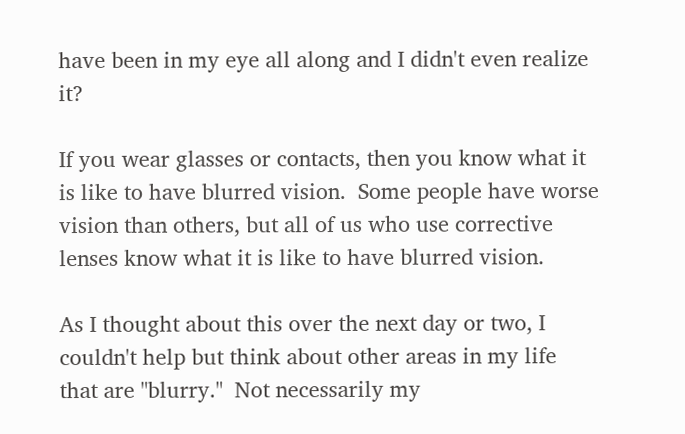have been in my eye all along and I didn't even realize it?

If you wear glasses or contacts, then you know what it is like to have blurred vision.  Some people have worse vision than others, but all of us who use corrective lenses know what it is like to have blurred vision.

As I thought about this over the next day or two, I couldn't help but think about other areas in my life that are "blurry."  Not necessarily my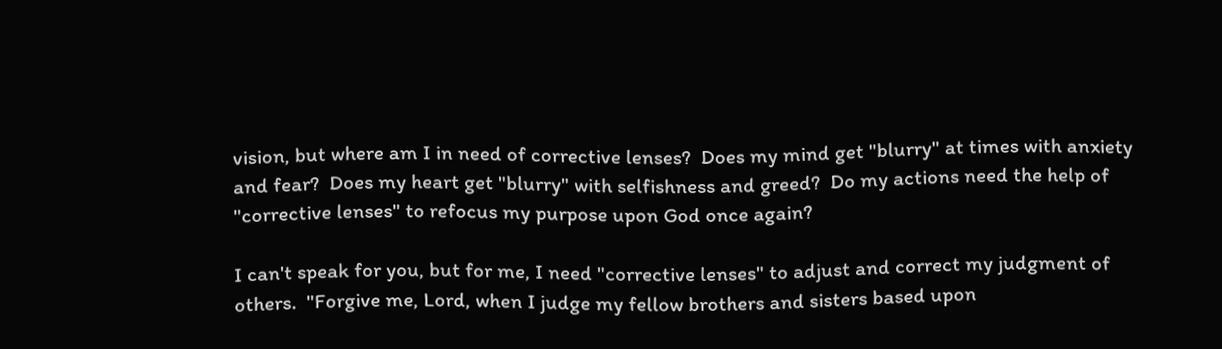vision, but where am I in need of corrective lenses?  Does my mind get "blurry" at times with anxiety and fear?  Does my heart get "blurry" with selfishness and greed?  Do my actions need the help of "corrective lenses" to refocus my purpose upon God once again?

I can't speak for you, but for me, I need "corrective lenses" to adjust and correct my judgment of others.  "Forgive me, Lord, when I judge my fellow brothers and sisters based upon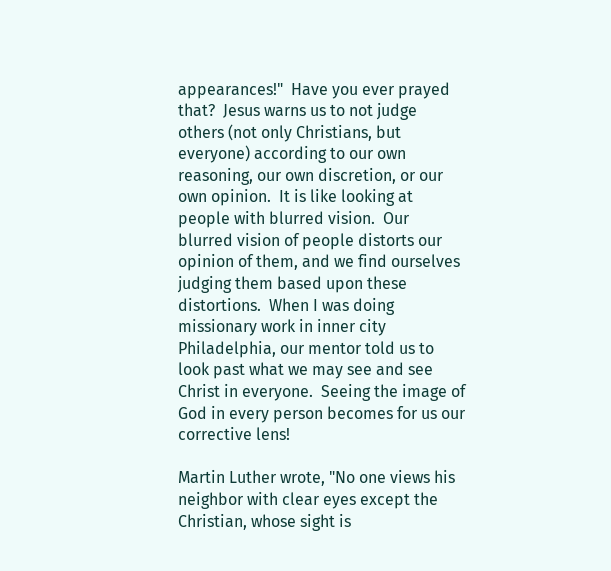appearances!"  Have you ever prayed that?  Jesus warns us to not judge others (not only Christians, but everyone) according to our own reasoning, our own discretion, or our own opinion.  It is like looking at people with blurred vision.  Our blurred vision of people distorts our opinion of them, and we find ourselves judging them based upon these distortions.  When I was doing missionary work in inner city Philadelphia, our mentor told us to look past what we may see and see Christ in everyone.  Seeing the image of God in every person becomes for us our corrective lens!

Martin Luther wrote, "No one views his neighbor with clear eyes except the Christian, whose sight is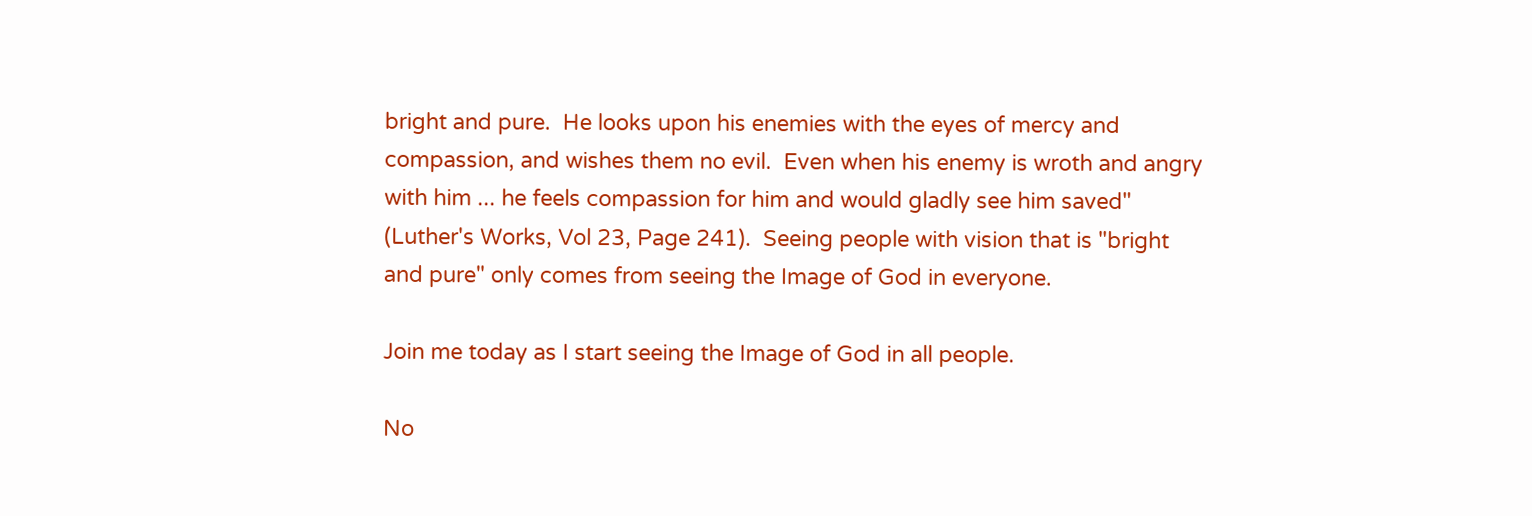bright and pure.  He looks upon his enemies with the eyes of mercy and compassion, and wishes them no evil.  Even when his enemy is wroth and angry with him ... he feels compassion for him and would gladly see him saved" (Luther's Works, Vol 23, Page 241).  Seeing people with vision that is "bright and pure" only comes from seeing the Image of God in everyone.

Join me today as I start seeing the Image of God in all people.

No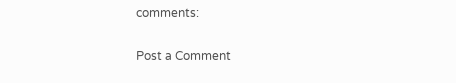comments:

Post a Comment